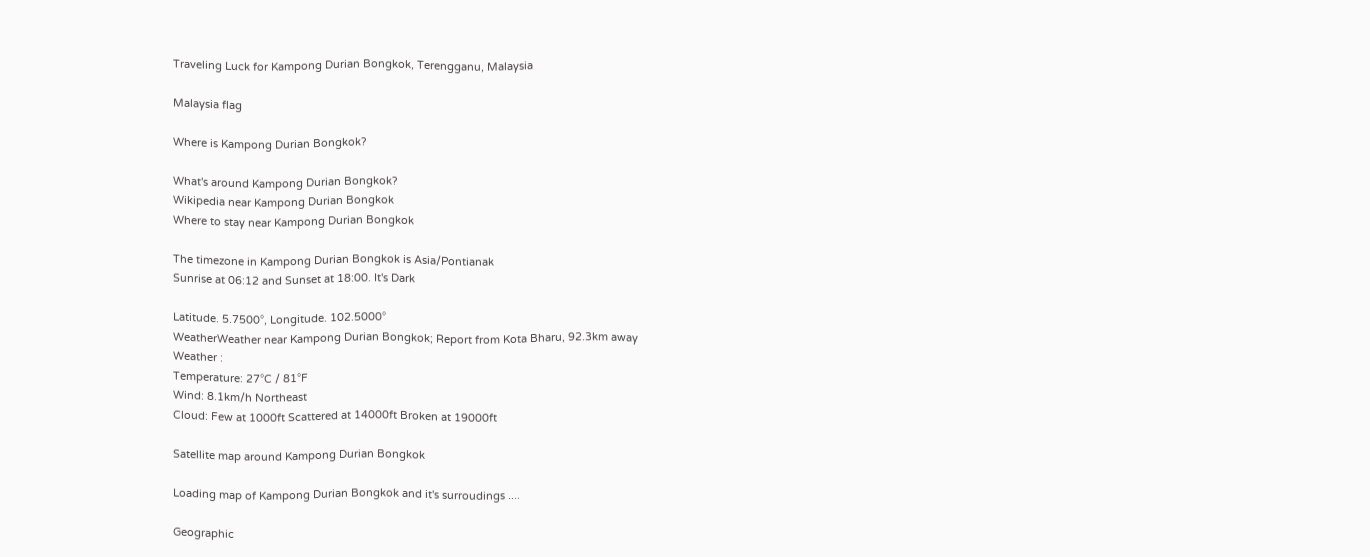Traveling Luck for Kampong Durian Bongkok, Terengganu, Malaysia

Malaysia flag

Where is Kampong Durian Bongkok?

What's around Kampong Durian Bongkok?
Wikipedia near Kampong Durian Bongkok
Where to stay near Kampong Durian Bongkok

The timezone in Kampong Durian Bongkok is Asia/Pontianak
Sunrise at 06:12 and Sunset at 18:00. It's Dark

Latitude. 5.7500°, Longitude. 102.5000°
WeatherWeather near Kampong Durian Bongkok; Report from Kota Bharu, 92.3km away
Weather :
Temperature: 27°C / 81°F
Wind: 8.1km/h Northeast
Cloud: Few at 1000ft Scattered at 14000ft Broken at 19000ft

Satellite map around Kampong Durian Bongkok

Loading map of Kampong Durian Bongkok and it's surroudings ....

Geographic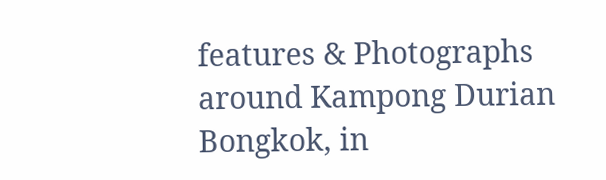features & Photographs around Kampong Durian Bongkok, in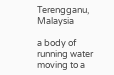Terengganu, Malaysia

a body of running water moving to a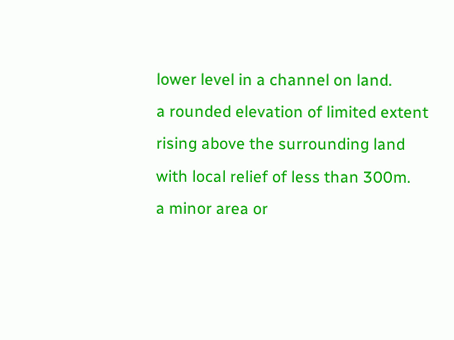lower level in a channel on land.
a rounded elevation of limited extent rising above the surrounding land with local relief of less than 300m.
a minor area or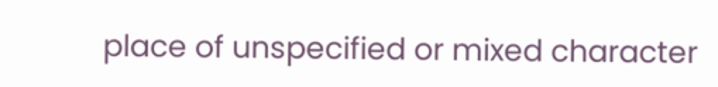place of unspecified or mixed character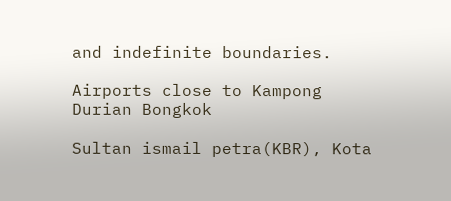and indefinite boundaries.

Airports close to Kampong Durian Bongkok

Sultan ismail petra(KBR), Kota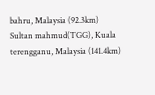bahru, Malaysia (92.3km)
Sultan mahmud(TGG), Kuala terengganu, Malaysia (141.4km)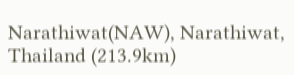Narathiwat(NAW), Narathiwat, Thailand (213.9km)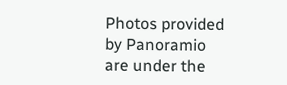Photos provided by Panoramio are under the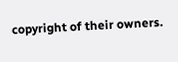copyright of their owners.